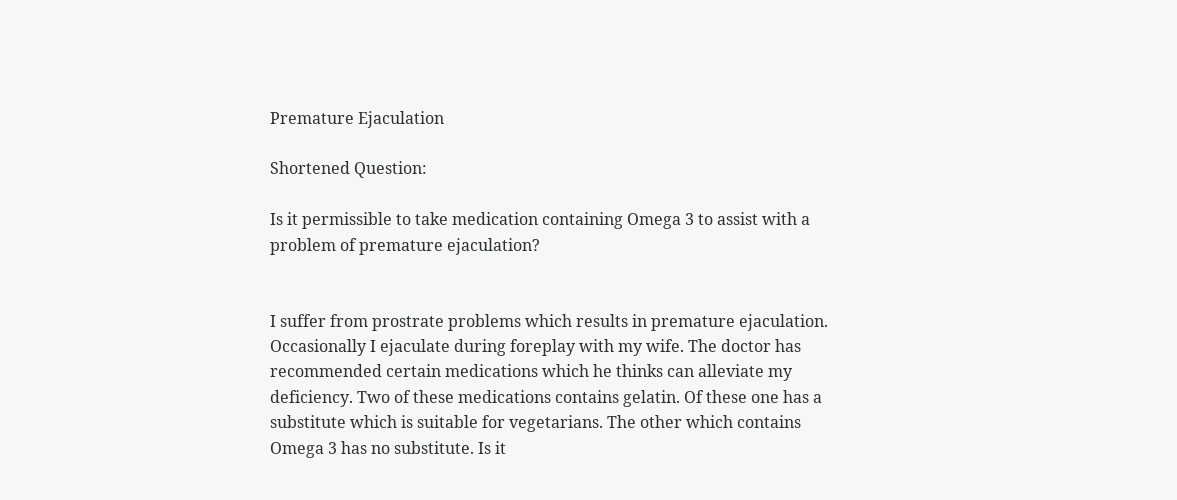Premature Ejaculation

Shortened Question:

Is it permissible to take medication containing Omega 3 to assist with a problem of premature ejaculation?


I suffer from prostrate problems which results in premature ejaculation. Occasionally I ejaculate during foreplay with my wife. The doctor has recommended certain medications which he thinks can alleviate my deficiency. Two of these medications contains gelatin. Of these one has a substitute which is suitable for vegetarians. The other which contains Omega 3 has no substitute. Is it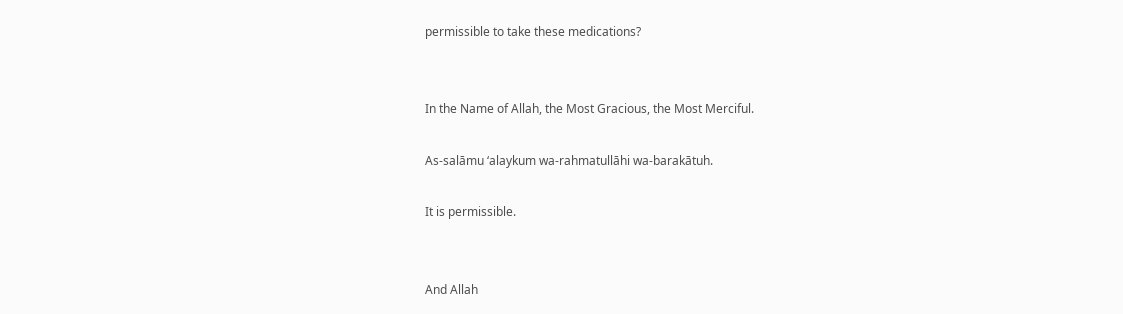permissible to take these medications?


In the Name of Allah, the Most Gracious, the Most Merciful.

As-salāmu ‘alaykum wa-rahmatullāhi wa-barakātuh.

It is permissible.


And Allah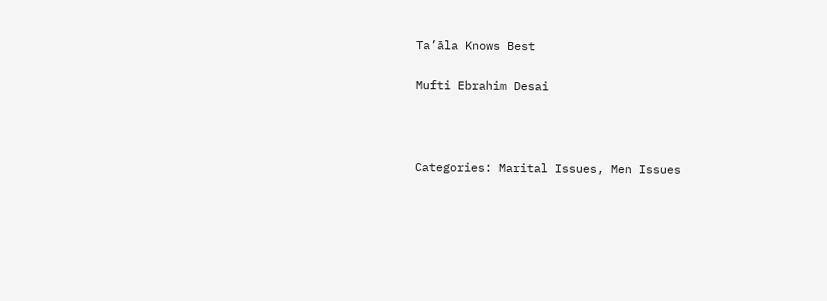Ta’āla Knows Best

Mufti Ebrahim Desai



Categories: Marital Issues, Men Issues